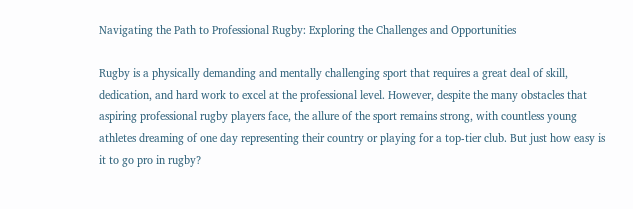Navigating the Path to Professional Rugby: Exploring the Challenges and Opportunities

Rugby is a physically demanding and mentally challenging sport that requires a great deal of skill, dedication, and hard work to excel at the professional level. However, despite the many obstacles that aspiring professional rugby players face, the allure of the sport remains strong, with countless young athletes dreaming of one day representing their country or playing for a top-tier club. But just how easy is it to go pro in rugby?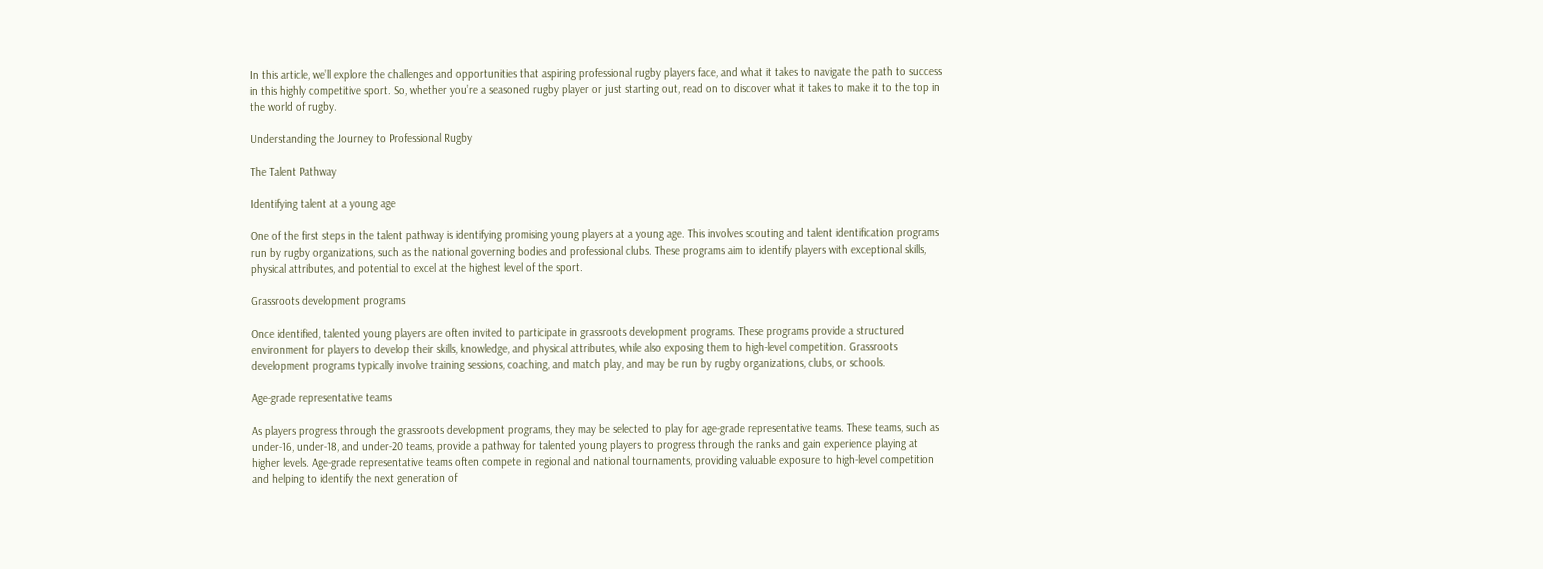In this article, we’ll explore the challenges and opportunities that aspiring professional rugby players face, and what it takes to navigate the path to success in this highly competitive sport. So, whether you’re a seasoned rugby player or just starting out, read on to discover what it takes to make it to the top in the world of rugby.

Understanding the Journey to Professional Rugby

The Talent Pathway

Identifying talent at a young age

One of the first steps in the talent pathway is identifying promising young players at a young age. This involves scouting and talent identification programs run by rugby organizations, such as the national governing bodies and professional clubs. These programs aim to identify players with exceptional skills, physical attributes, and potential to excel at the highest level of the sport.

Grassroots development programs

Once identified, talented young players are often invited to participate in grassroots development programs. These programs provide a structured environment for players to develop their skills, knowledge, and physical attributes, while also exposing them to high-level competition. Grassroots development programs typically involve training sessions, coaching, and match play, and may be run by rugby organizations, clubs, or schools.

Age-grade representative teams

As players progress through the grassroots development programs, they may be selected to play for age-grade representative teams. These teams, such as under-16, under-18, and under-20 teams, provide a pathway for talented young players to progress through the ranks and gain experience playing at higher levels. Age-grade representative teams often compete in regional and national tournaments, providing valuable exposure to high-level competition and helping to identify the next generation of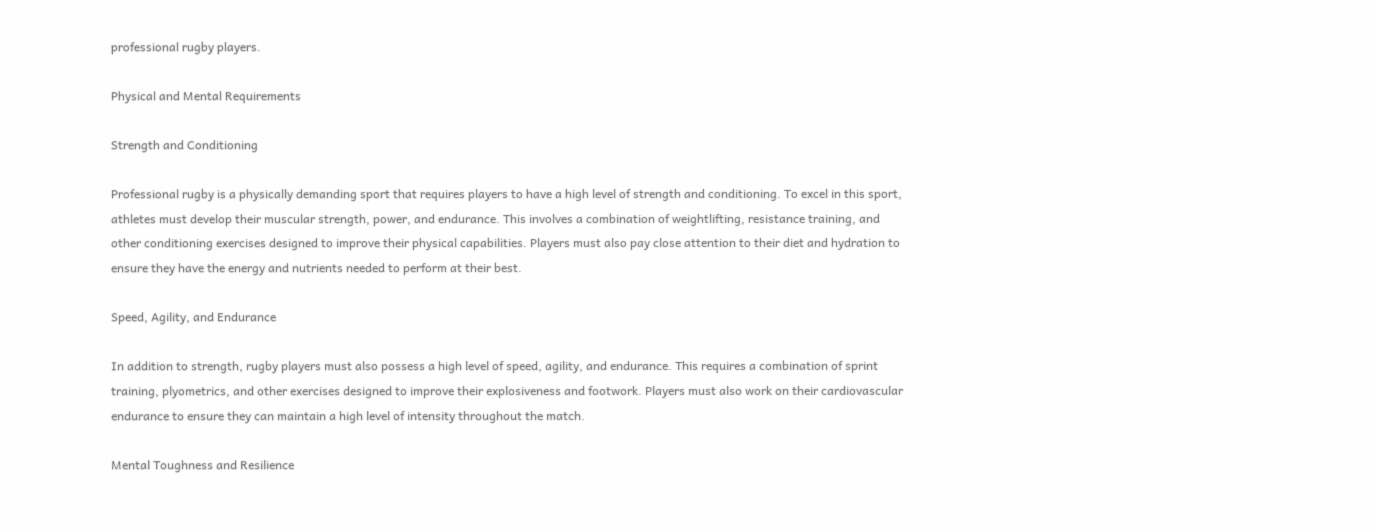professional rugby players.

Physical and Mental Requirements

Strength and Conditioning

Professional rugby is a physically demanding sport that requires players to have a high level of strength and conditioning. To excel in this sport, athletes must develop their muscular strength, power, and endurance. This involves a combination of weightlifting, resistance training, and other conditioning exercises designed to improve their physical capabilities. Players must also pay close attention to their diet and hydration to ensure they have the energy and nutrients needed to perform at their best.

Speed, Agility, and Endurance

In addition to strength, rugby players must also possess a high level of speed, agility, and endurance. This requires a combination of sprint training, plyometrics, and other exercises designed to improve their explosiveness and footwork. Players must also work on their cardiovascular endurance to ensure they can maintain a high level of intensity throughout the match.

Mental Toughness and Resilience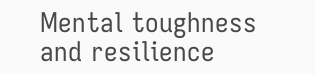Mental toughness and resilience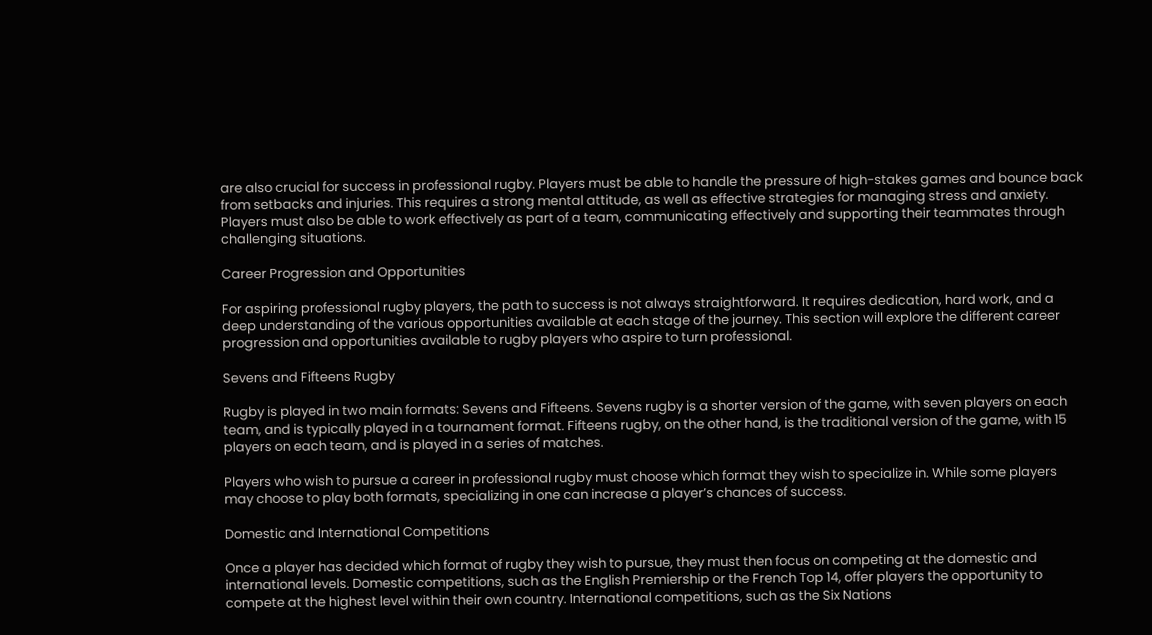are also crucial for success in professional rugby. Players must be able to handle the pressure of high-stakes games and bounce back from setbacks and injuries. This requires a strong mental attitude, as well as effective strategies for managing stress and anxiety. Players must also be able to work effectively as part of a team, communicating effectively and supporting their teammates through challenging situations.

Career Progression and Opportunities

For aspiring professional rugby players, the path to success is not always straightforward. It requires dedication, hard work, and a deep understanding of the various opportunities available at each stage of the journey. This section will explore the different career progression and opportunities available to rugby players who aspire to turn professional.

Sevens and Fifteens Rugby

Rugby is played in two main formats: Sevens and Fifteens. Sevens rugby is a shorter version of the game, with seven players on each team, and is typically played in a tournament format. Fifteens rugby, on the other hand, is the traditional version of the game, with 15 players on each team, and is played in a series of matches.

Players who wish to pursue a career in professional rugby must choose which format they wish to specialize in. While some players may choose to play both formats, specializing in one can increase a player’s chances of success.

Domestic and International Competitions

Once a player has decided which format of rugby they wish to pursue, they must then focus on competing at the domestic and international levels. Domestic competitions, such as the English Premiership or the French Top 14, offer players the opportunity to compete at the highest level within their own country. International competitions, such as the Six Nations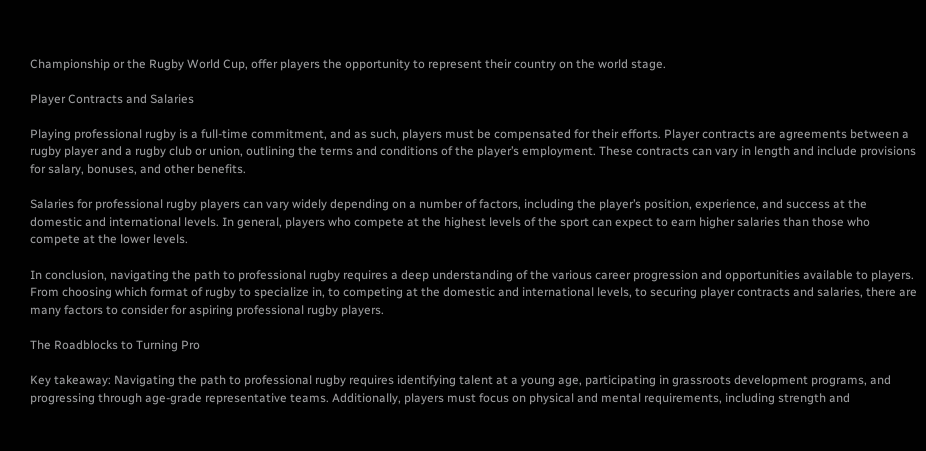Championship or the Rugby World Cup, offer players the opportunity to represent their country on the world stage.

Player Contracts and Salaries

Playing professional rugby is a full-time commitment, and as such, players must be compensated for their efforts. Player contracts are agreements between a rugby player and a rugby club or union, outlining the terms and conditions of the player’s employment. These contracts can vary in length and include provisions for salary, bonuses, and other benefits.

Salaries for professional rugby players can vary widely depending on a number of factors, including the player’s position, experience, and success at the domestic and international levels. In general, players who compete at the highest levels of the sport can expect to earn higher salaries than those who compete at the lower levels.

In conclusion, navigating the path to professional rugby requires a deep understanding of the various career progression and opportunities available to players. From choosing which format of rugby to specialize in, to competing at the domestic and international levels, to securing player contracts and salaries, there are many factors to consider for aspiring professional rugby players.

The Roadblocks to Turning Pro

Key takeaway: Navigating the path to professional rugby requires identifying talent at a young age, participating in grassroots development programs, and progressing through age-grade representative teams. Additionally, players must focus on physical and mental requirements, including strength and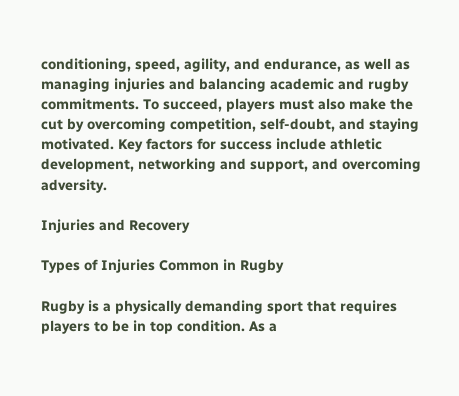conditioning, speed, agility, and endurance, as well as managing injuries and balancing academic and rugby commitments. To succeed, players must also make the cut by overcoming competition, self-doubt, and staying motivated. Key factors for success include athletic development, networking and support, and overcoming adversity.

Injuries and Recovery

Types of Injuries Common in Rugby

Rugby is a physically demanding sport that requires players to be in top condition. As a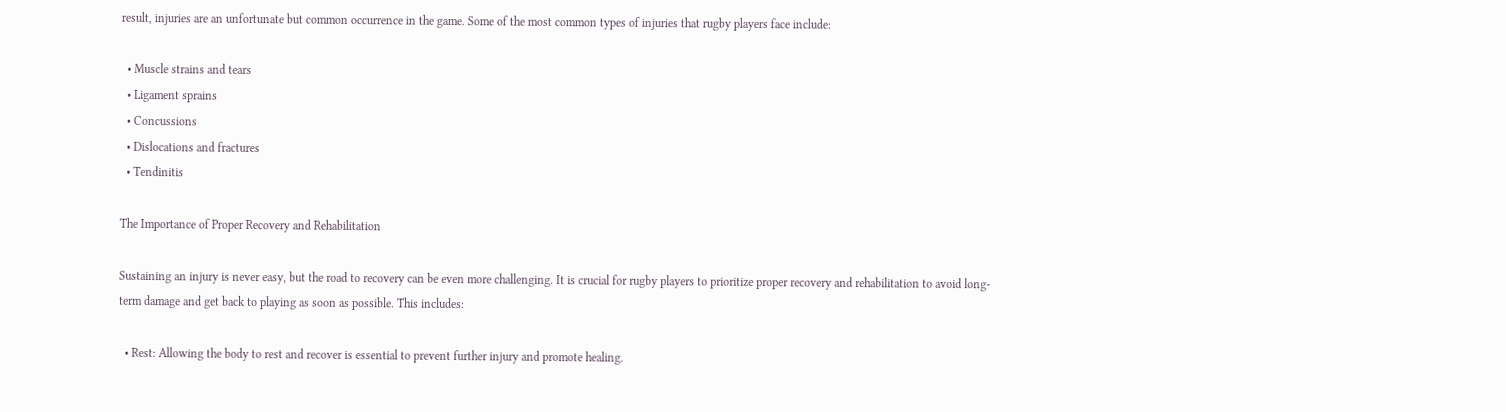result, injuries are an unfortunate but common occurrence in the game. Some of the most common types of injuries that rugby players face include:

  • Muscle strains and tears
  • Ligament sprains
  • Concussions
  • Dislocations and fractures
  • Tendinitis

The Importance of Proper Recovery and Rehabilitation

Sustaining an injury is never easy, but the road to recovery can be even more challenging. It is crucial for rugby players to prioritize proper recovery and rehabilitation to avoid long-term damage and get back to playing as soon as possible. This includes:

  • Rest: Allowing the body to rest and recover is essential to prevent further injury and promote healing.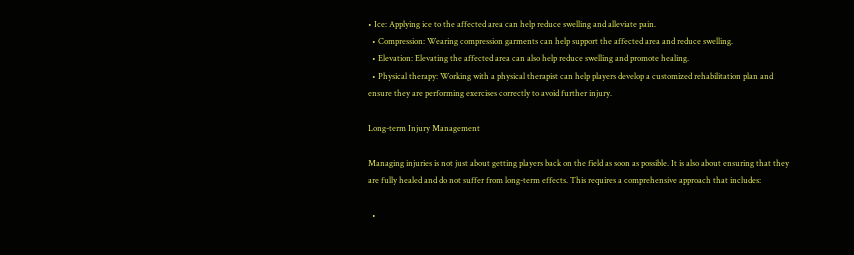• Ice: Applying ice to the affected area can help reduce swelling and alleviate pain.
  • Compression: Wearing compression garments can help support the affected area and reduce swelling.
  • Elevation: Elevating the affected area can also help reduce swelling and promote healing.
  • Physical therapy: Working with a physical therapist can help players develop a customized rehabilitation plan and ensure they are performing exercises correctly to avoid further injury.

Long-term Injury Management

Managing injuries is not just about getting players back on the field as soon as possible. It is also about ensuring that they are fully healed and do not suffer from long-term effects. This requires a comprehensive approach that includes:

  •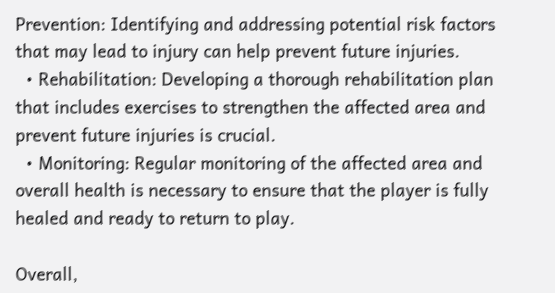Prevention: Identifying and addressing potential risk factors that may lead to injury can help prevent future injuries.
  • Rehabilitation: Developing a thorough rehabilitation plan that includes exercises to strengthen the affected area and prevent future injuries is crucial.
  • Monitoring: Regular monitoring of the affected area and overall health is necessary to ensure that the player is fully healed and ready to return to play.

Overall,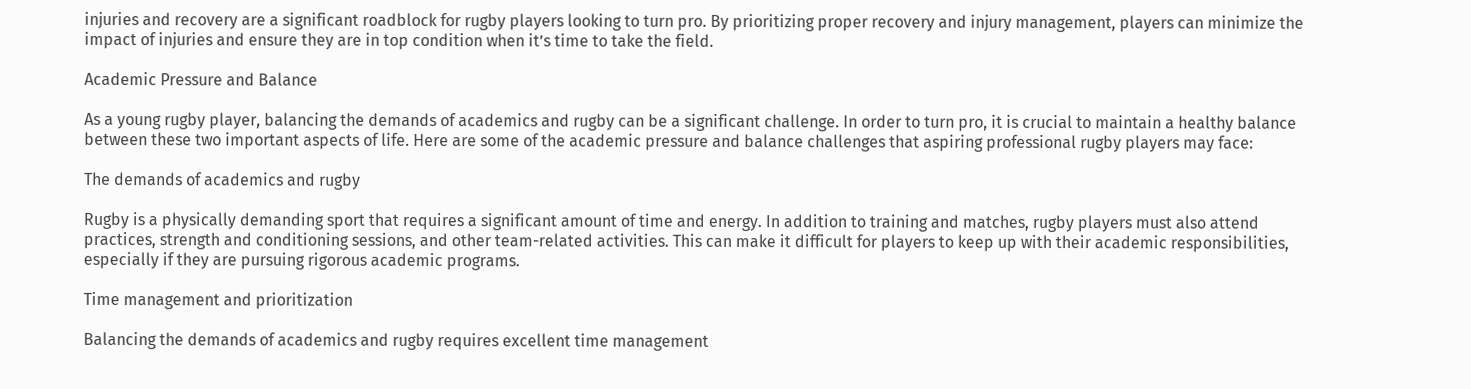injuries and recovery are a significant roadblock for rugby players looking to turn pro. By prioritizing proper recovery and injury management, players can minimize the impact of injuries and ensure they are in top condition when it’s time to take the field.

Academic Pressure and Balance

As a young rugby player, balancing the demands of academics and rugby can be a significant challenge. In order to turn pro, it is crucial to maintain a healthy balance between these two important aspects of life. Here are some of the academic pressure and balance challenges that aspiring professional rugby players may face:

The demands of academics and rugby

Rugby is a physically demanding sport that requires a significant amount of time and energy. In addition to training and matches, rugby players must also attend practices, strength and conditioning sessions, and other team-related activities. This can make it difficult for players to keep up with their academic responsibilities, especially if they are pursuing rigorous academic programs.

Time management and prioritization

Balancing the demands of academics and rugby requires excellent time management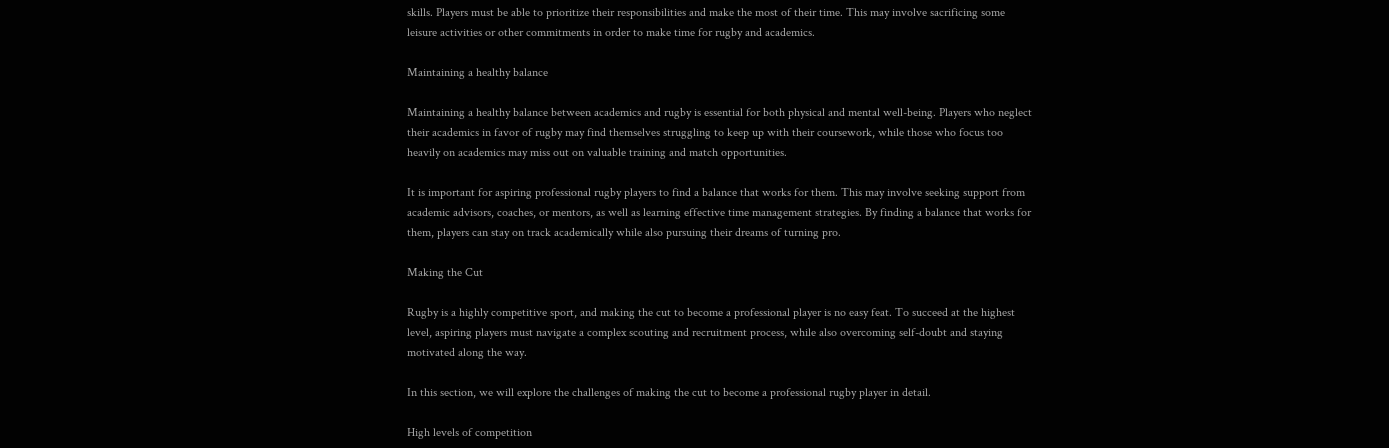skills. Players must be able to prioritize their responsibilities and make the most of their time. This may involve sacrificing some leisure activities or other commitments in order to make time for rugby and academics.

Maintaining a healthy balance

Maintaining a healthy balance between academics and rugby is essential for both physical and mental well-being. Players who neglect their academics in favor of rugby may find themselves struggling to keep up with their coursework, while those who focus too heavily on academics may miss out on valuable training and match opportunities.

It is important for aspiring professional rugby players to find a balance that works for them. This may involve seeking support from academic advisors, coaches, or mentors, as well as learning effective time management strategies. By finding a balance that works for them, players can stay on track academically while also pursuing their dreams of turning pro.

Making the Cut

Rugby is a highly competitive sport, and making the cut to become a professional player is no easy feat. To succeed at the highest level, aspiring players must navigate a complex scouting and recruitment process, while also overcoming self-doubt and staying motivated along the way.

In this section, we will explore the challenges of making the cut to become a professional rugby player in detail.

High levels of competition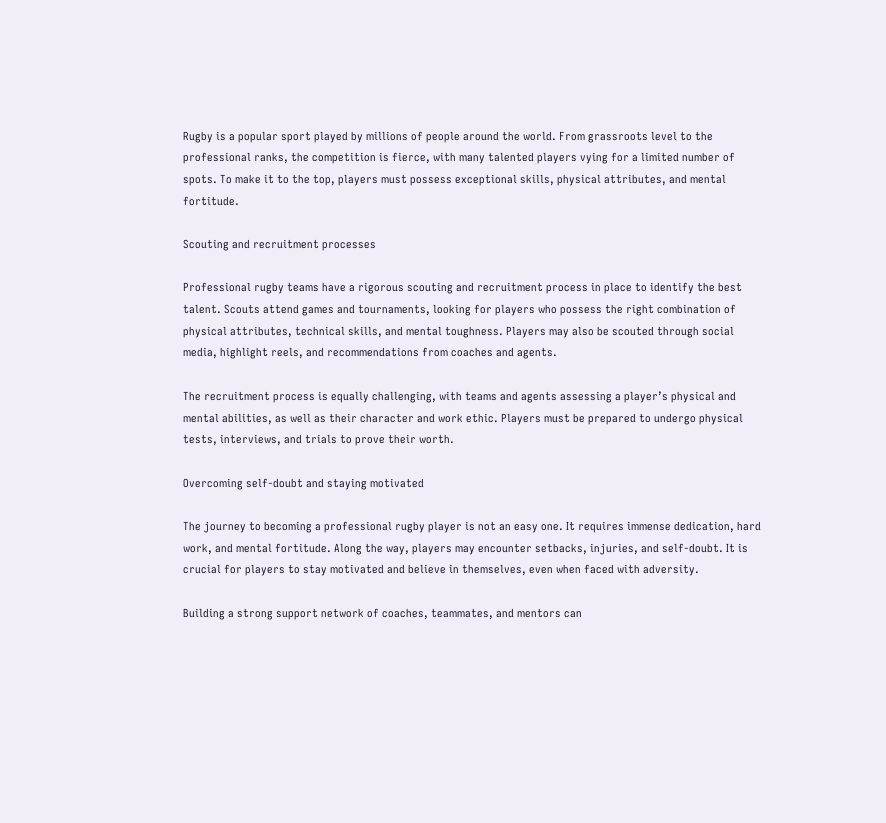Rugby is a popular sport played by millions of people around the world. From grassroots level to the professional ranks, the competition is fierce, with many talented players vying for a limited number of spots. To make it to the top, players must possess exceptional skills, physical attributes, and mental fortitude.

Scouting and recruitment processes

Professional rugby teams have a rigorous scouting and recruitment process in place to identify the best talent. Scouts attend games and tournaments, looking for players who possess the right combination of physical attributes, technical skills, and mental toughness. Players may also be scouted through social media, highlight reels, and recommendations from coaches and agents.

The recruitment process is equally challenging, with teams and agents assessing a player’s physical and mental abilities, as well as their character and work ethic. Players must be prepared to undergo physical tests, interviews, and trials to prove their worth.

Overcoming self-doubt and staying motivated

The journey to becoming a professional rugby player is not an easy one. It requires immense dedication, hard work, and mental fortitude. Along the way, players may encounter setbacks, injuries, and self-doubt. It is crucial for players to stay motivated and believe in themselves, even when faced with adversity.

Building a strong support network of coaches, teammates, and mentors can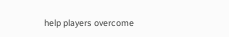help players overcome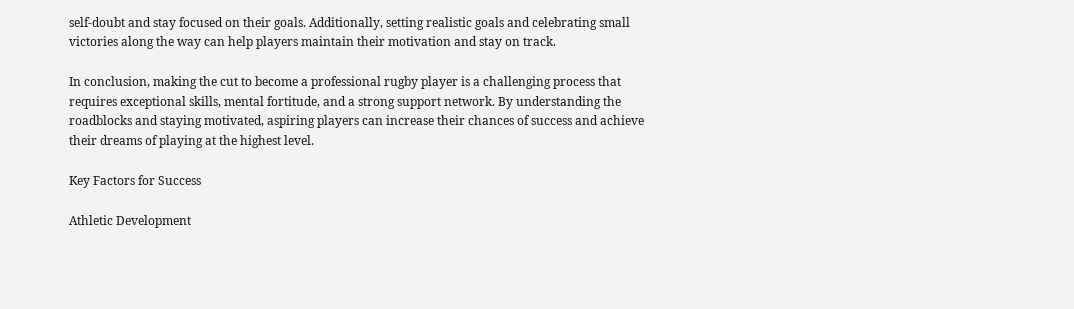self-doubt and stay focused on their goals. Additionally, setting realistic goals and celebrating small victories along the way can help players maintain their motivation and stay on track.

In conclusion, making the cut to become a professional rugby player is a challenging process that requires exceptional skills, mental fortitude, and a strong support network. By understanding the roadblocks and staying motivated, aspiring players can increase their chances of success and achieve their dreams of playing at the highest level.

Key Factors for Success

Athletic Development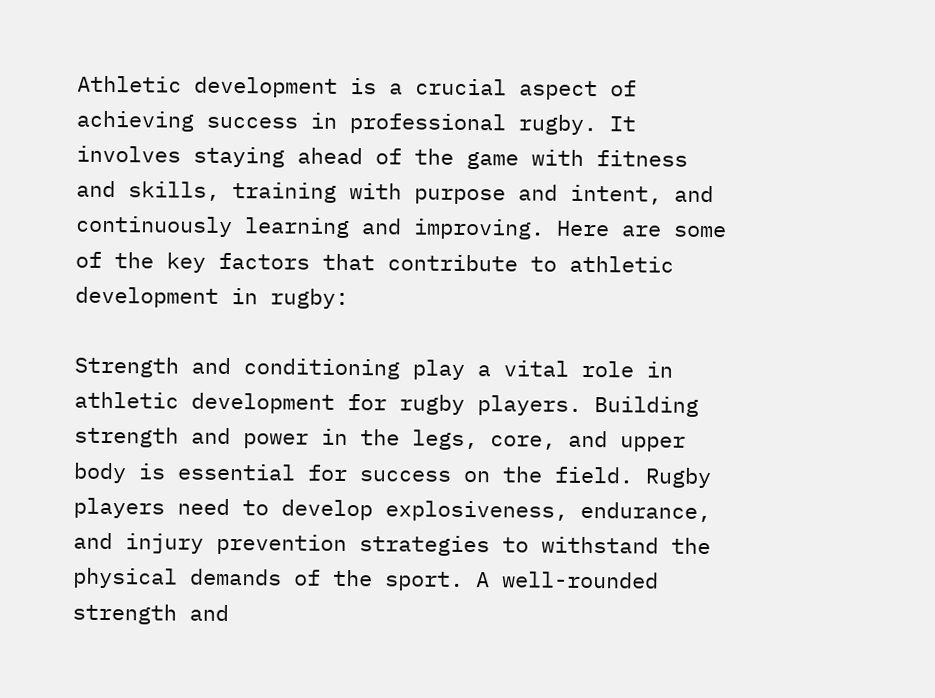Athletic development is a crucial aspect of achieving success in professional rugby. It involves staying ahead of the game with fitness and skills, training with purpose and intent, and continuously learning and improving. Here are some of the key factors that contribute to athletic development in rugby:

Strength and conditioning play a vital role in athletic development for rugby players. Building strength and power in the legs, core, and upper body is essential for success on the field. Rugby players need to develop explosiveness, endurance, and injury prevention strategies to withstand the physical demands of the sport. A well-rounded strength and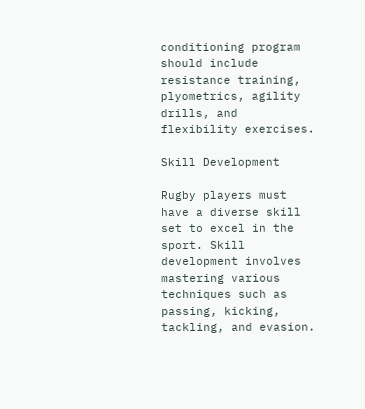conditioning program should include resistance training, plyometrics, agility drills, and flexibility exercises.

Skill Development

Rugby players must have a diverse skill set to excel in the sport. Skill development involves mastering various techniques such as passing, kicking, tackling, and evasion.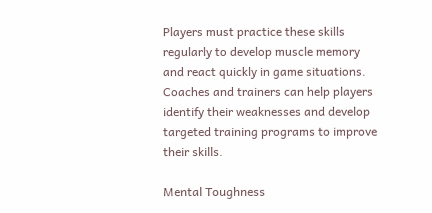Players must practice these skills regularly to develop muscle memory and react quickly in game situations. Coaches and trainers can help players identify their weaknesses and develop targeted training programs to improve their skills.

Mental Toughness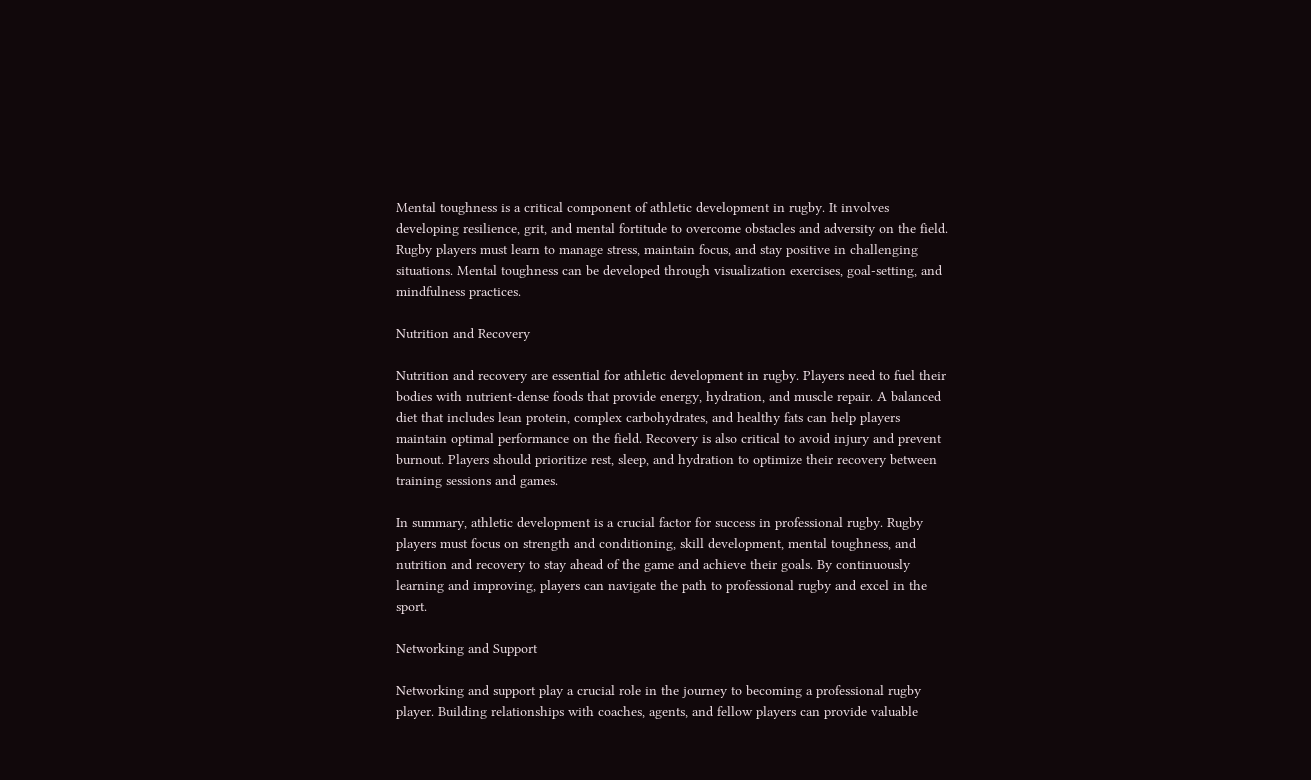Mental toughness is a critical component of athletic development in rugby. It involves developing resilience, grit, and mental fortitude to overcome obstacles and adversity on the field. Rugby players must learn to manage stress, maintain focus, and stay positive in challenging situations. Mental toughness can be developed through visualization exercises, goal-setting, and mindfulness practices.

Nutrition and Recovery

Nutrition and recovery are essential for athletic development in rugby. Players need to fuel their bodies with nutrient-dense foods that provide energy, hydration, and muscle repair. A balanced diet that includes lean protein, complex carbohydrates, and healthy fats can help players maintain optimal performance on the field. Recovery is also critical to avoid injury and prevent burnout. Players should prioritize rest, sleep, and hydration to optimize their recovery between training sessions and games.

In summary, athletic development is a crucial factor for success in professional rugby. Rugby players must focus on strength and conditioning, skill development, mental toughness, and nutrition and recovery to stay ahead of the game and achieve their goals. By continuously learning and improving, players can navigate the path to professional rugby and excel in the sport.

Networking and Support

Networking and support play a crucial role in the journey to becoming a professional rugby player. Building relationships with coaches, agents, and fellow players can provide valuable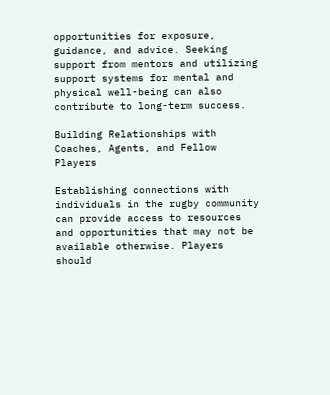opportunities for exposure, guidance, and advice. Seeking support from mentors and utilizing support systems for mental and physical well-being can also contribute to long-term success.

Building Relationships with Coaches, Agents, and Fellow Players

Establishing connections with individuals in the rugby community can provide access to resources and opportunities that may not be available otherwise. Players should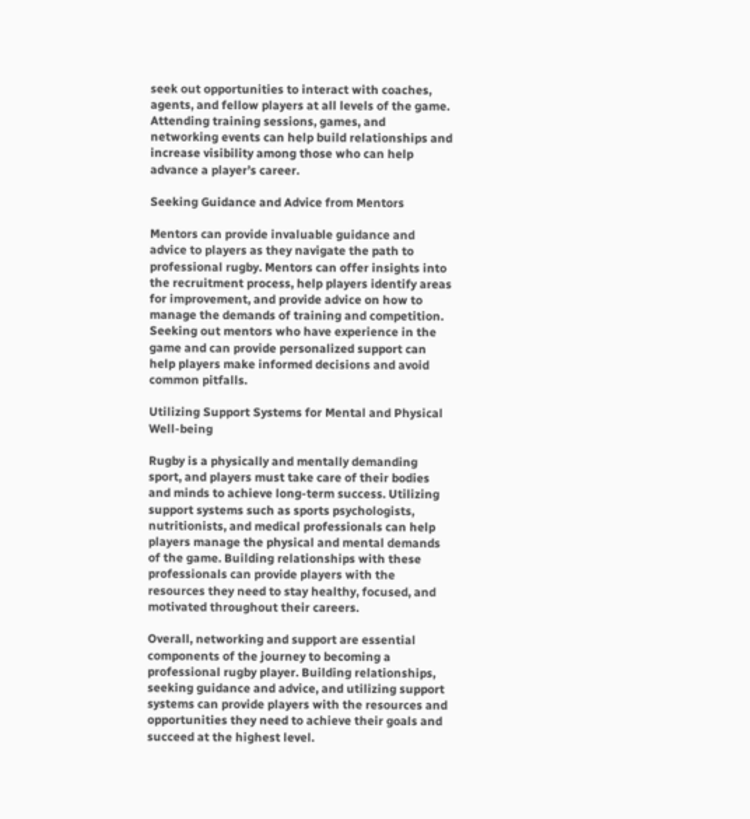seek out opportunities to interact with coaches, agents, and fellow players at all levels of the game. Attending training sessions, games, and networking events can help build relationships and increase visibility among those who can help advance a player’s career.

Seeking Guidance and Advice from Mentors

Mentors can provide invaluable guidance and advice to players as they navigate the path to professional rugby. Mentors can offer insights into the recruitment process, help players identify areas for improvement, and provide advice on how to manage the demands of training and competition. Seeking out mentors who have experience in the game and can provide personalized support can help players make informed decisions and avoid common pitfalls.

Utilizing Support Systems for Mental and Physical Well-being

Rugby is a physically and mentally demanding sport, and players must take care of their bodies and minds to achieve long-term success. Utilizing support systems such as sports psychologists, nutritionists, and medical professionals can help players manage the physical and mental demands of the game. Building relationships with these professionals can provide players with the resources they need to stay healthy, focused, and motivated throughout their careers.

Overall, networking and support are essential components of the journey to becoming a professional rugby player. Building relationships, seeking guidance and advice, and utilizing support systems can provide players with the resources and opportunities they need to achieve their goals and succeed at the highest level.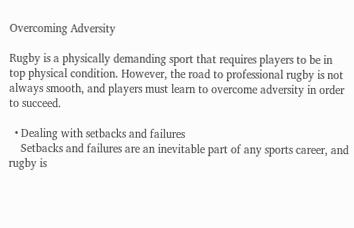Overcoming Adversity

Rugby is a physically demanding sport that requires players to be in top physical condition. However, the road to professional rugby is not always smooth, and players must learn to overcome adversity in order to succeed.

  • Dealing with setbacks and failures
    Setbacks and failures are an inevitable part of any sports career, and rugby is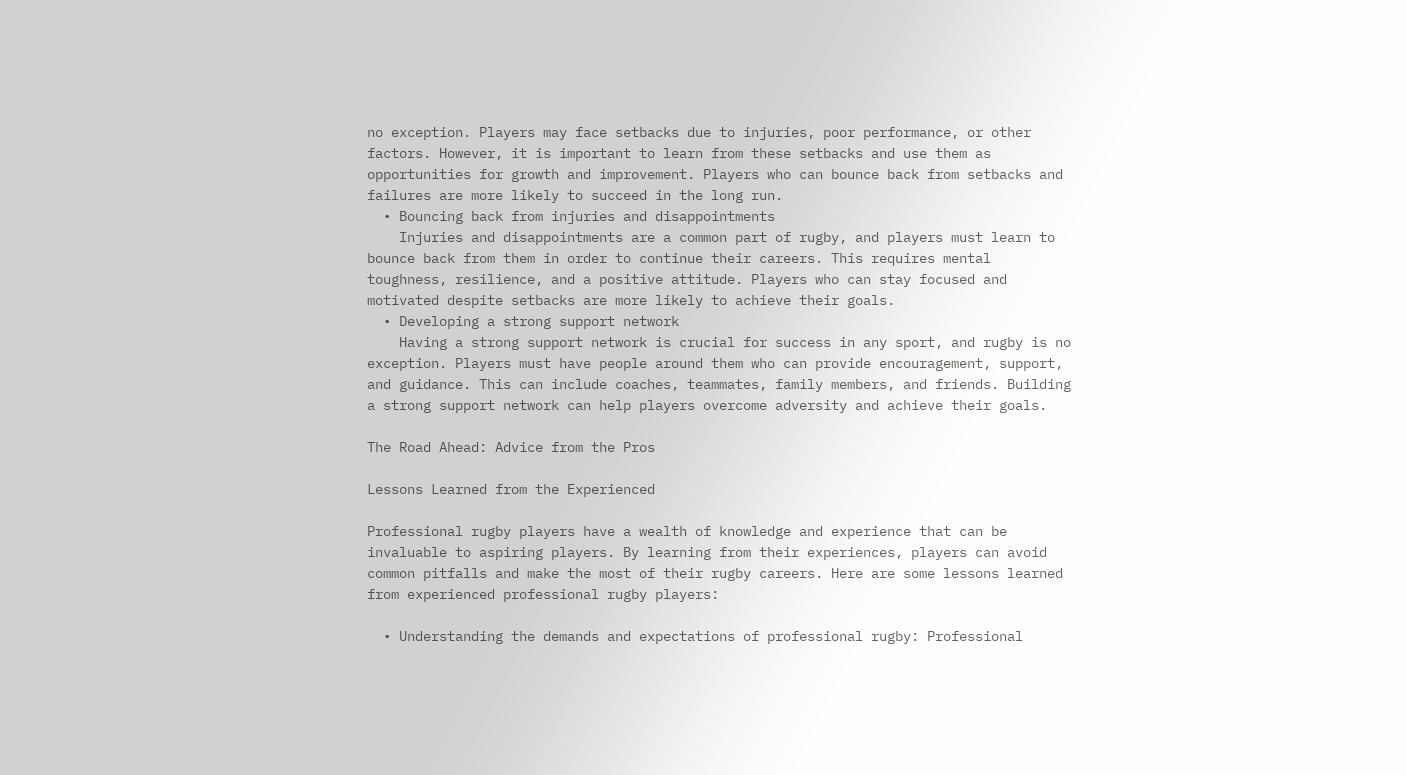no exception. Players may face setbacks due to injuries, poor performance, or other factors. However, it is important to learn from these setbacks and use them as opportunities for growth and improvement. Players who can bounce back from setbacks and failures are more likely to succeed in the long run.
  • Bouncing back from injuries and disappointments
    Injuries and disappointments are a common part of rugby, and players must learn to bounce back from them in order to continue their careers. This requires mental toughness, resilience, and a positive attitude. Players who can stay focused and motivated despite setbacks are more likely to achieve their goals.
  • Developing a strong support network
    Having a strong support network is crucial for success in any sport, and rugby is no exception. Players must have people around them who can provide encouragement, support, and guidance. This can include coaches, teammates, family members, and friends. Building a strong support network can help players overcome adversity and achieve their goals.

The Road Ahead: Advice from the Pros

Lessons Learned from the Experienced

Professional rugby players have a wealth of knowledge and experience that can be invaluable to aspiring players. By learning from their experiences, players can avoid common pitfalls and make the most of their rugby careers. Here are some lessons learned from experienced professional rugby players:

  • Understanding the demands and expectations of professional rugby: Professional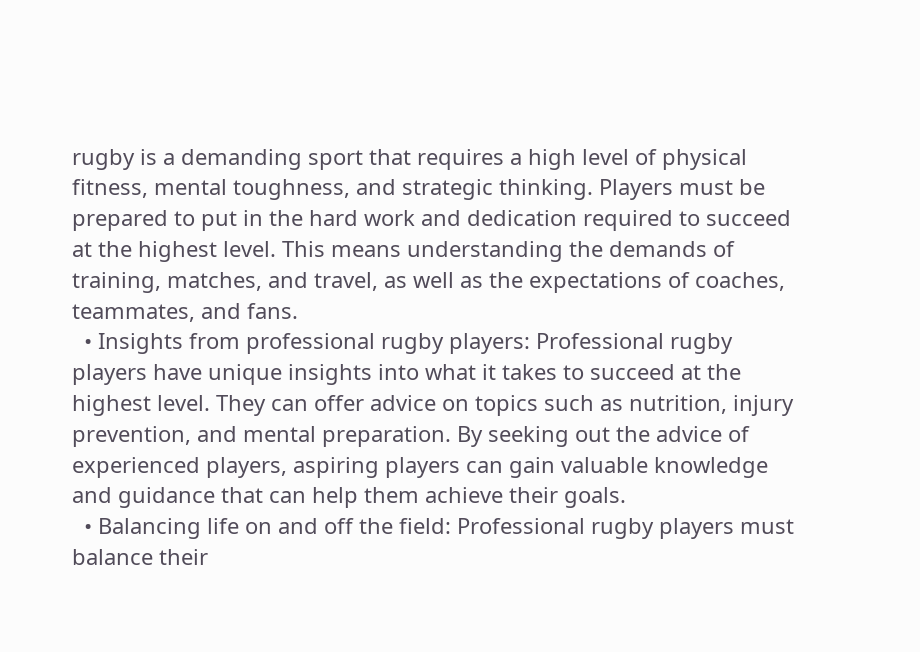rugby is a demanding sport that requires a high level of physical fitness, mental toughness, and strategic thinking. Players must be prepared to put in the hard work and dedication required to succeed at the highest level. This means understanding the demands of training, matches, and travel, as well as the expectations of coaches, teammates, and fans.
  • Insights from professional rugby players: Professional rugby players have unique insights into what it takes to succeed at the highest level. They can offer advice on topics such as nutrition, injury prevention, and mental preparation. By seeking out the advice of experienced players, aspiring players can gain valuable knowledge and guidance that can help them achieve their goals.
  • Balancing life on and off the field: Professional rugby players must balance their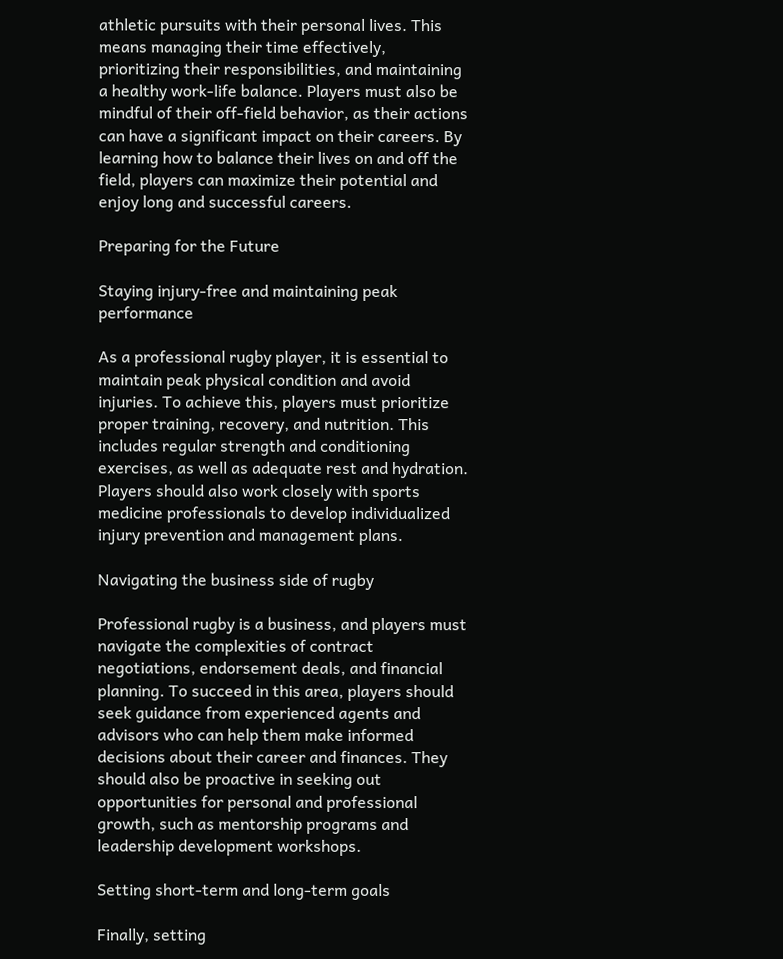athletic pursuits with their personal lives. This means managing their time effectively, prioritizing their responsibilities, and maintaining a healthy work-life balance. Players must also be mindful of their off-field behavior, as their actions can have a significant impact on their careers. By learning how to balance their lives on and off the field, players can maximize their potential and enjoy long and successful careers.

Preparing for the Future

Staying injury-free and maintaining peak performance

As a professional rugby player, it is essential to maintain peak physical condition and avoid injuries. To achieve this, players must prioritize proper training, recovery, and nutrition. This includes regular strength and conditioning exercises, as well as adequate rest and hydration. Players should also work closely with sports medicine professionals to develop individualized injury prevention and management plans.

Navigating the business side of rugby

Professional rugby is a business, and players must navigate the complexities of contract negotiations, endorsement deals, and financial planning. To succeed in this area, players should seek guidance from experienced agents and advisors who can help them make informed decisions about their career and finances. They should also be proactive in seeking out opportunities for personal and professional growth, such as mentorship programs and leadership development workshops.

Setting short-term and long-term goals

Finally, setting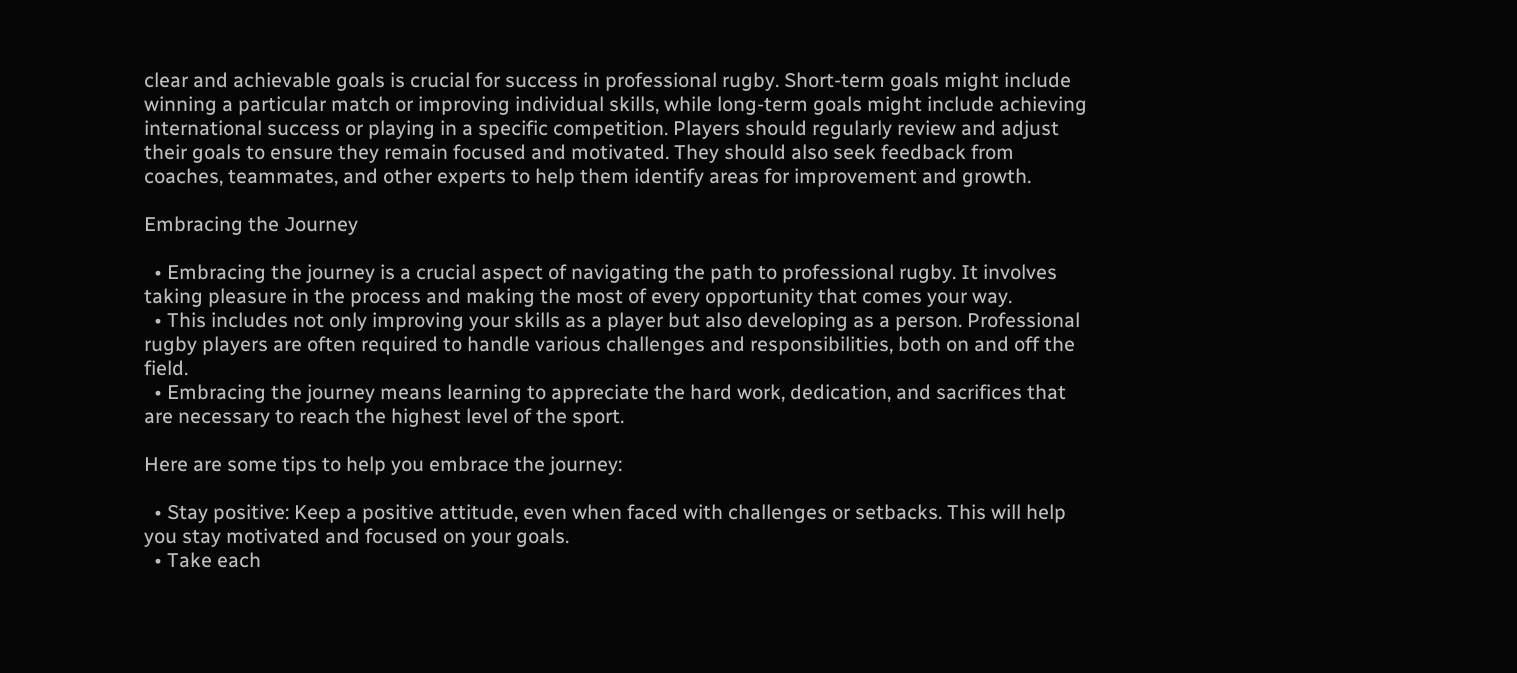clear and achievable goals is crucial for success in professional rugby. Short-term goals might include winning a particular match or improving individual skills, while long-term goals might include achieving international success or playing in a specific competition. Players should regularly review and adjust their goals to ensure they remain focused and motivated. They should also seek feedback from coaches, teammates, and other experts to help them identify areas for improvement and growth.

Embracing the Journey

  • Embracing the journey is a crucial aspect of navigating the path to professional rugby. It involves taking pleasure in the process and making the most of every opportunity that comes your way.
  • This includes not only improving your skills as a player but also developing as a person. Professional rugby players are often required to handle various challenges and responsibilities, both on and off the field.
  • Embracing the journey means learning to appreciate the hard work, dedication, and sacrifices that are necessary to reach the highest level of the sport.

Here are some tips to help you embrace the journey:

  • Stay positive: Keep a positive attitude, even when faced with challenges or setbacks. This will help you stay motivated and focused on your goals.
  • Take each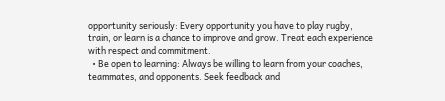opportunity seriously: Every opportunity you have to play rugby, train, or learn is a chance to improve and grow. Treat each experience with respect and commitment.
  • Be open to learning: Always be willing to learn from your coaches, teammates, and opponents. Seek feedback and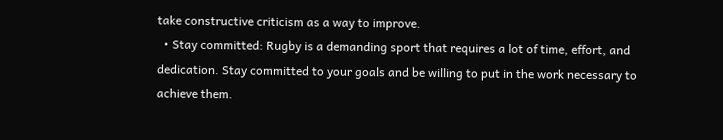take constructive criticism as a way to improve.
  • Stay committed: Rugby is a demanding sport that requires a lot of time, effort, and dedication. Stay committed to your goals and be willing to put in the work necessary to achieve them.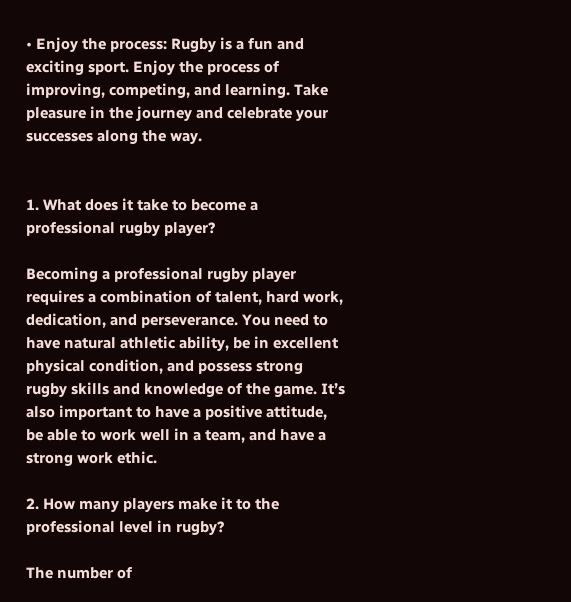• Enjoy the process: Rugby is a fun and exciting sport. Enjoy the process of improving, competing, and learning. Take pleasure in the journey and celebrate your successes along the way.


1. What does it take to become a professional rugby player?

Becoming a professional rugby player requires a combination of talent, hard work, dedication, and perseverance. You need to have natural athletic ability, be in excellent physical condition, and possess strong rugby skills and knowledge of the game. It’s also important to have a positive attitude, be able to work well in a team, and have a strong work ethic.

2. How many players make it to the professional level in rugby?

The number of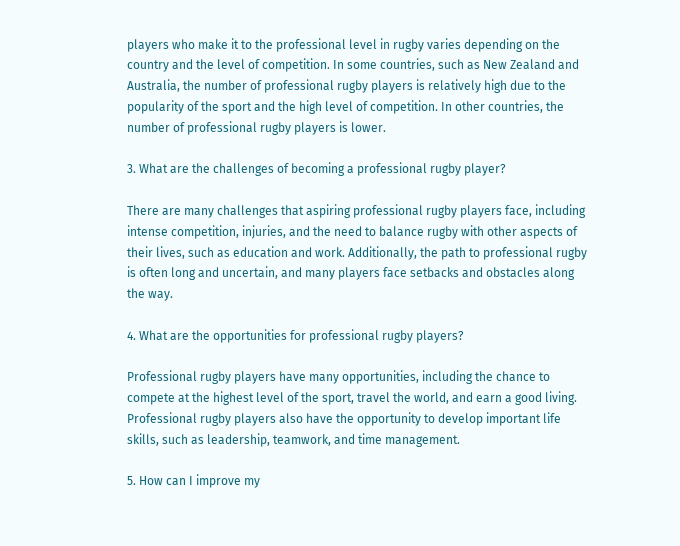players who make it to the professional level in rugby varies depending on the country and the level of competition. In some countries, such as New Zealand and Australia, the number of professional rugby players is relatively high due to the popularity of the sport and the high level of competition. In other countries, the number of professional rugby players is lower.

3. What are the challenges of becoming a professional rugby player?

There are many challenges that aspiring professional rugby players face, including intense competition, injuries, and the need to balance rugby with other aspects of their lives, such as education and work. Additionally, the path to professional rugby is often long and uncertain, and many players face setbacks and obstacles along the way.

4. What are the opportunities for professional rugby players?

Professional rugby players have many opportunities, including the chance to compete at the highest level of the sport, travel the world, and earn a good living. Professional rugby players also have the opportunity to develop important life skills, such as leadership, teamwork, and time management.

5. How can I improve my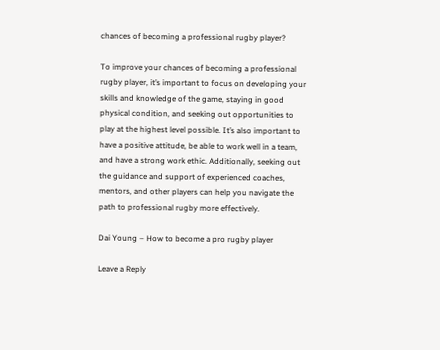chances of becoming a professional rugby player?

To improve your chances of becoming a professional rugby player, it’s important to focus on developing your skills and knowledge of the game, staying in good physical condition, and seeking out opportunities to play at the highest level possible. It’s also important to have a positive attitude, be able to work well in a team, and have a strong work ethic. Additionally, seeking out the guidance and support of experienced coaches, mentors, and other players can help you navigate the path to professional rugby more effectively.

Dai Young – How to become a pro rugby player

Leave a Reply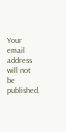Your email address will not be published.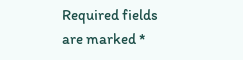Required fields are marked *